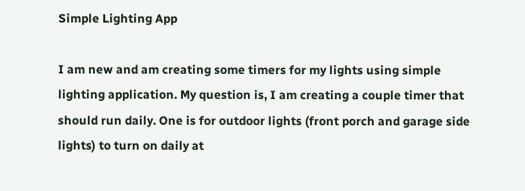Simple Lighting App

I am new and am creating some timers for my lights using simple lighting application. My question is, I am creating a couple timer that should run daily. One is for outdoor lights (front porch and garage side lights) to turn on daily at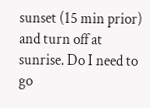sunset (15 min prior) and turn off at sunrise. Do I need to go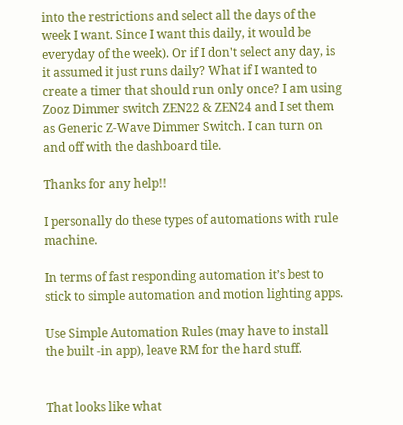into the restrictions and select all the days of the week I want. Since I want this daily, it would be everyday of the week). Or if I don't select any day, is it assumed it just runs daily? What if I wanted to create a timer that should run only once? I am using Zooz Dimmer switch ZEN22 & ZEN24 and I set them as Generic Z-Wave Dimmer Switch. I can turn on and off with the dashboard tile.

Thanks for any help!!

I personally do these types of automations with rule machine.

In terms of fast responding automation it’s best to stick to simple automation and motion lighting apps.

Use Simple Automation Rules (may have to install the built -in app), leave RM for the hard stuff.


That looks like what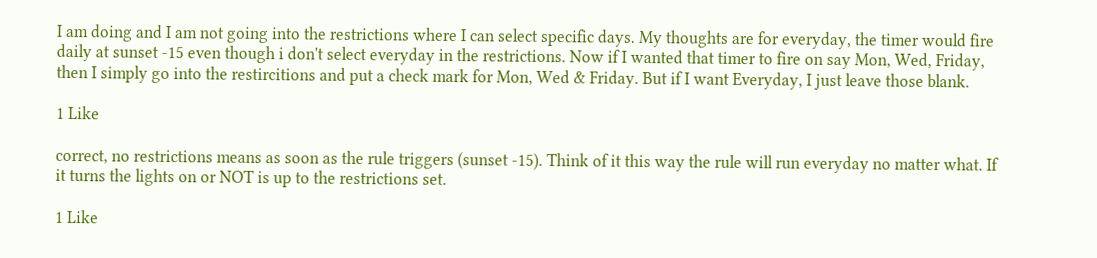I am doing and I am not going into the restrictions where I can select specific days. My thoughts are for everyday, the timer would fire daily at sunset -15 even though i don't select everyday in the restrictions. Now if I wanted that timer to fire on say Mon, Wed, Friday, then I simply go into the restircitions and put a check mark for Mon, Wed & Friday. But if I want Everyday, I just leave those blank.

1 Like

correct, no restrictions means as soon as the rule triggers (sunset -15). Think of it this way the rule will run everyday no matter what. If it turns the lights on or NOT is up to the restrictions set.

1 Like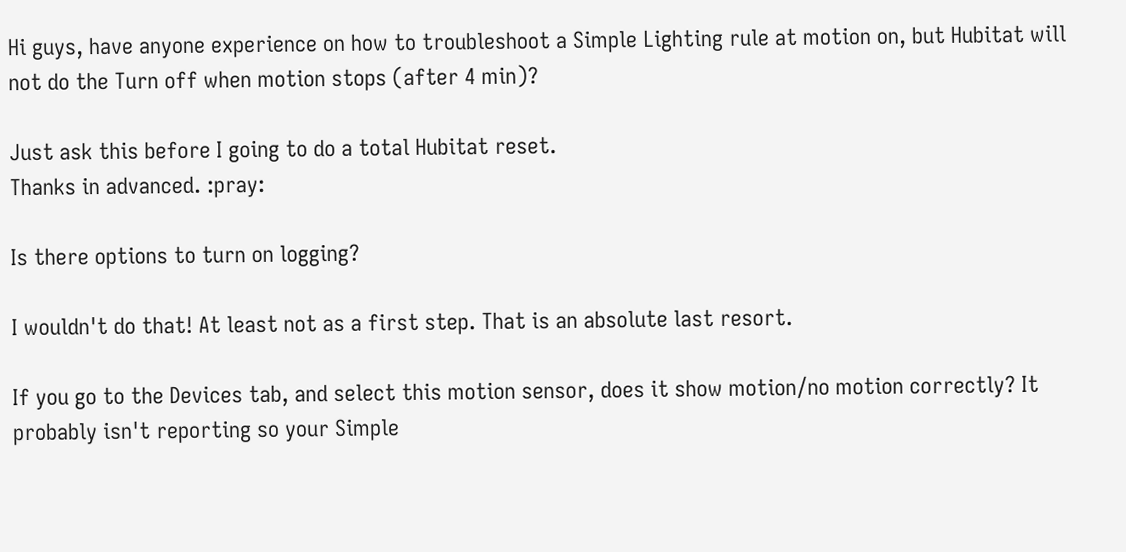Hi guys, have anyone experience on how to troubleshoot a Simple Lighting rule at motion on, but Hubitat will not do the Turn off when motion stops (after 4 min)?

Just ask this before I going to do a total Hubitat reset.
Thanks in advanced. :pray:

Is there options to turn on logging?

I wouldn't do that! At least not as a first step. That is an absolute last resort.

If you go to the Devices tab, and select this motion sensor, does it show motion/no motion correctly? It probably isn't reporting so your Simple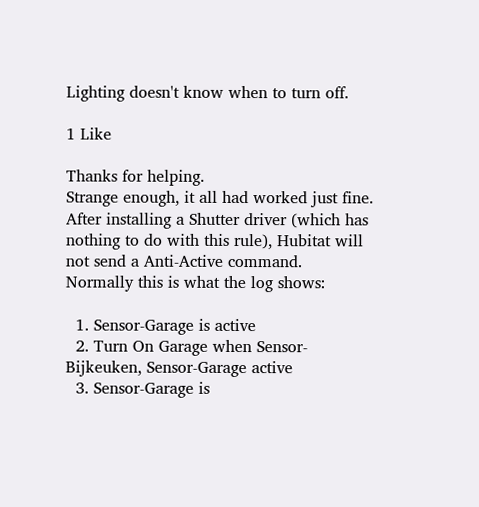Lighting doesn't know when to turn off.

1 Like

Thanks for helping.
Strange enough, it all had worked just fine. After installing a Shutter driver (which has nothing to do with this rule), Hubitat will not send a Anti-Active command.
Normally this is what the log shows:

  1. Sensor-Garage is active
  2. Turn On Garage when Sensor-Bijkeuken, Sensor-Garage active
  3. Sensor-Garage is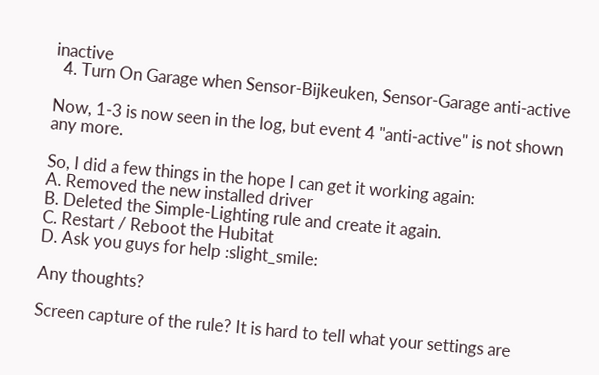inactive
  4. Turn On Garage when Sensor-Bijkeuken, Sensor-Garage anti-active

Now, 1-3 is now seen in the log, but event 4 "anti-active" is not shown any more.

So, I did a few things in the hope I can get it working again:
A. Removed the new installed driver
B. Deleted the Simple-Lighting rule and create it again.
C. Restart / Reboot the Hubitat
D. Ask you guys for help :slight_smile:

Any thoughts?

Screen capture of the rule? It is hard to tell what your settings are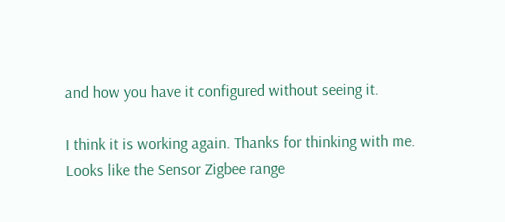and how you have it configured without seeing it.

I think it is working again. Thanks for thinking with me. Looks like the Sensor Zigbee range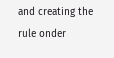and creating the rule onder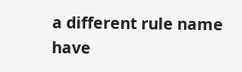a different rule name have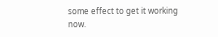some effect to get it working now.